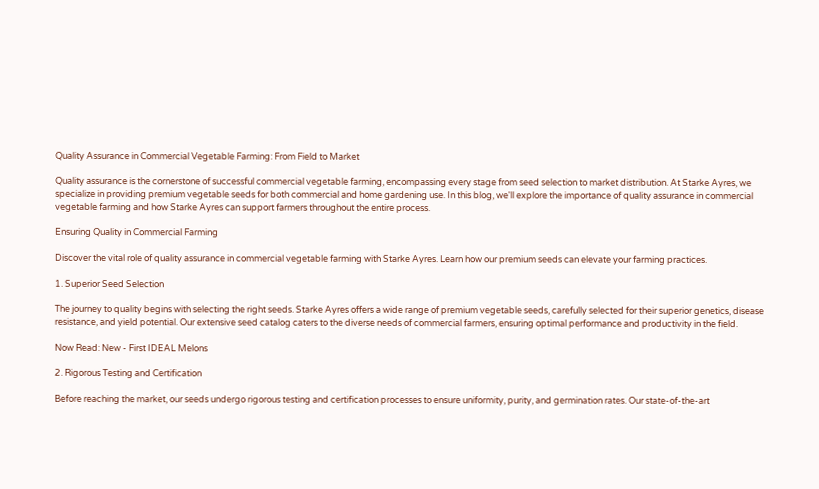Quality Assurance in Commercial Vegetable Farming: From Field to Market

Quality assurance is the cornerstone of successful commercial vegetable farming, encompassing every stage from seed selection to market distribution. At Starke Ayres, we specialize in providing premium vegetable seeds for both commercial and home gardening use. In this blog, we'll explore the importance of quality assurance in commercial vegetable farming and how Starke Ayres can support farmers throughout the entire process.

Ensuring Quality in Commercial Farming

Discover the vital role of quality assurance in commercial vegetable farming with Starke Ayres. Learn how our premium seeds can elevate your farming practices.

1. Superior Seed Selection

The journey to quality begins with selecting the right seeds. Starke Ayres offers a wide range of premium vegetable seeds, carefully selected for their superior genetics, disease resistance, and yield potential. Our extensive seed catalog caters to the diverse needs of commercial farmers, ensuring optimal performance and productivity in the field.

Now Read: New - First IDEAL Melons

2. Rigorous Testing and Certification

Before reaching the market, our seeds undergo rigorous testing and certification processes to ensure uniformity, purity, and germination rates. Our state-of-the-art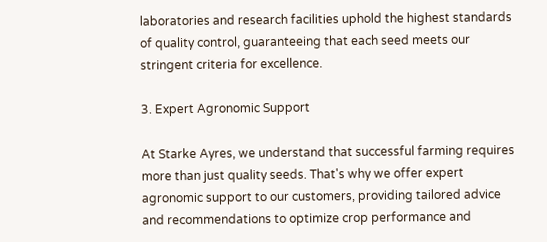laboratories and research facilities uphold the highest standards of quality control, guaranteeing that each seed meets our stringent criteria for excellence.

3. Expert Agronomic Support

At Starke Ayres, we understand that successful farming requires more than just quality seeds. That's why we offer expert agronomic support to our customers, providing tailored advice and recommendations to optimize crop performance and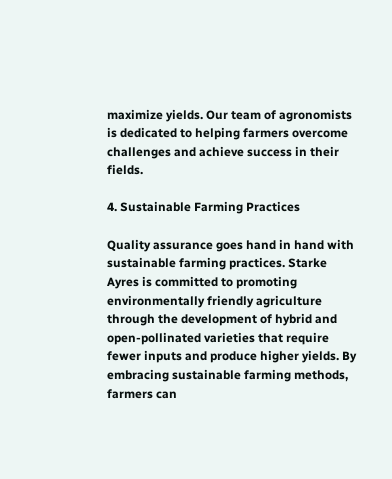maximize yields. Our team of agronomists is dedicated to helping farmers overcome challenges and achieve success in their fields.

4. Sustainable Farming Practices

Quality assurance goes hand in hand with sustainable farming practices. Starke Ayres is committed to promoting environmentally friendly agriculture through the development of hybrid and open-pollinated varieties that require fewer inputs and produce higher yields. By embracing sustainable farming methods, farmers can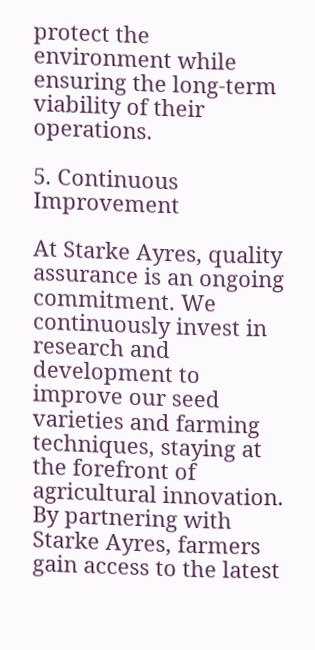protect the environment while ensuring the long-term viability of their operations.

5. Continuous Improvement

At Starke Ayres, quality assurance is an ongoing commitment. We continuously invest in research and development to improve our seed varieties and farming techniques, staying at the forefront of agricultural innovation. By partnering with Starke Ayres, farmers gain access to the latest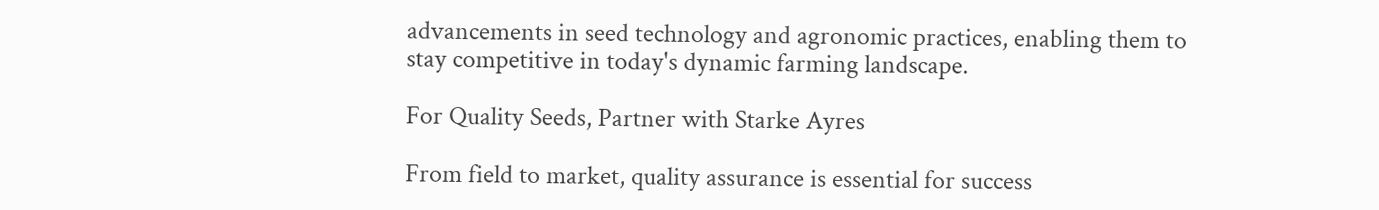advancements in seed technology and agronomic practices, enabling them to stay competitive in today's dynamic farming landscape.

For Quality Seeds, Partner with Starke Ayres

From field to market, quality assurance is essential for success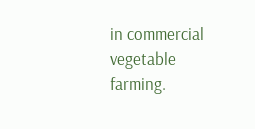in commercial vegetable farming.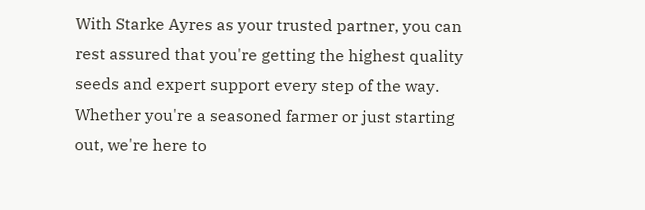With Starke Ayres as your trusted partner, you can rest assured that you're getting the highest quality seeds and expert support every step of the way. Whether you're a seasoned farmer or just starting out, we're here to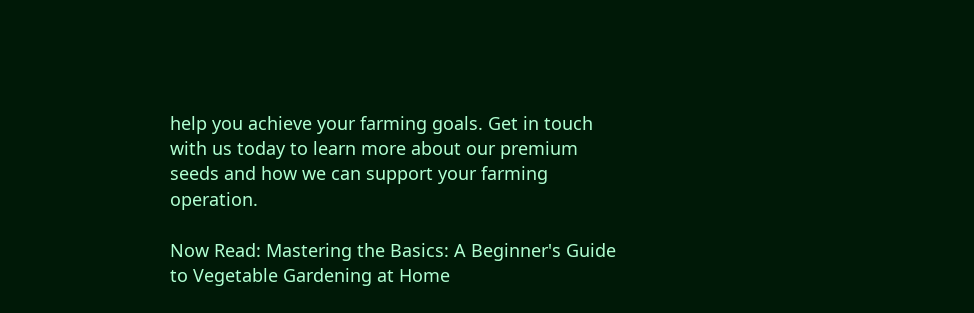help you achieve your farming goals. Get in touch with us today to learn more about our premium seeds and how we can support your farming operation.

Now Read: Mastering the Basics: A Beginner's Guide to Vegetable Gardening at Home